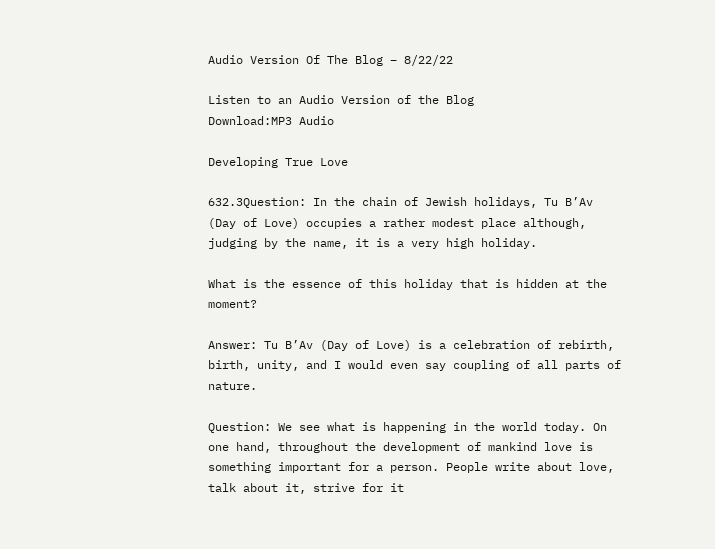Audio Version Of The Blog – 8/22/22

Listen to an Audio Version of the Blog
Download:MP3 Audio

Developing True Love

632.3Question: In the chain of Jewish holidays, Tu B’Av (Day of Love) occupies a rather modest place although, judging by the name, it is a very high holiday.

What is the essence of this holiday that is hidden at the moment?

Answer: Tu B’Av (Day of Love) is a celebration of rebirth, birth, unity, and I would even say coupling of all parts of nature.

Question: We see what is happening in the world today. On one hand, throughout the development of mankind love is something important for a person. People write about love, talk about it, strive for it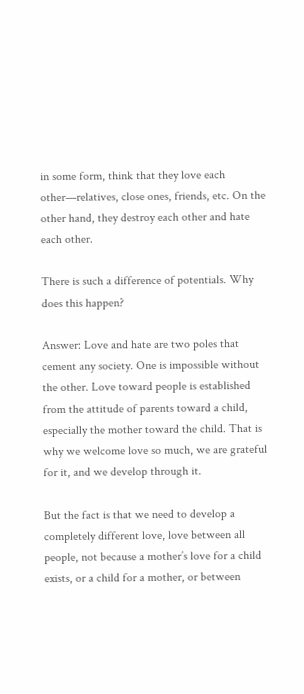in some form, think that they love each other—relatives, close ones, friends, etc. On the other hand, they destroy each other and hate each other.

There is such a difference of potentials. Why does this happen?

Answer: Love and hate are two poles that cement any society. One is impossible without the other. Love toward people is established from the attitude of parents toward a child, especially the mother toward the child. That is why we welcome love so much, we are grateful for it, and we develop through it.

But the fact is that we need to develop a completely different love, love between all people, not because a mother’s love for a child exists, or a child for a mother, or between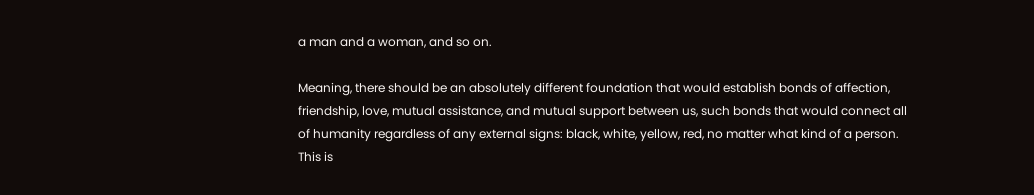a man and a woman, and so on.

Meaning, there should be an absolutely different foundation that would establish bonds of affection, friendship, love, mutual assistance, and mutual support between us, such bonds that would connect all of humanity regardless of any external signs: black, white, yellow, red, no matter what kind of a person. This is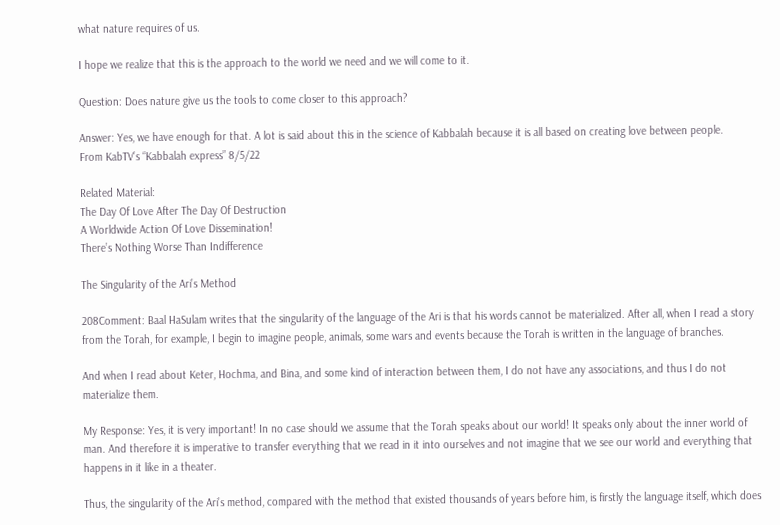what nature requires of us.

I hope we realize that this is the approach to the world we need and we will come to it.

Question: Does nature give us the tools to come closer to this approach?

Answer: Yes, we have enough for that. A lot is said about this in the science of Kabbalah because it is all based on creating love between people.
From KabTV’s “Kabbalah express” 8/5/22

Related Material:
The Day Of Love After The Day Of Destruction
A Worldwide Action Of Love Dissemination!
There’s Nothing Worse Than Indifference

The Singularity of the Ari’s Method

208Comment: Baal HaSulam writes that the singularity of the language of the Ari is that his words cannot be materialized. After all, when I read a story from the Torah, for example, I begin to imagine people, animals, some wars and events because the Torah is written in the language of branches.

And when I read about Keter, Hochma, and Bina, and some kind of interaction between them, I do not have any associations, and thus I do not materialize them.

My Response: Yes, it is very important! In no case should we assume that the Torah speaks about our world! It speaks only about the inner world of man. And therefore it is imperative to transfer everything that we read in it into ourselves and not imagine that we see our world and everything that happens in it like in a theater.

Thus, the singularity of the Ari’s method, compared with the method that existed thousands of years before him, is firstly the language itself, which does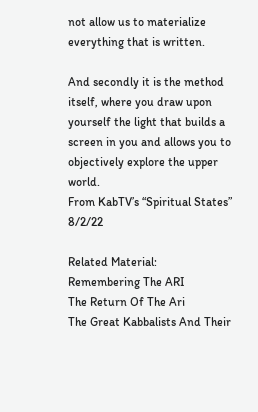not allow us to materialize everything that is written.

And secondly it is the method itself, where you draw upon yourself the light that builds a screen in you and allows you to objectively explore the upper world.
From KabTV’s “Spiritual States” 8/2/22

Related Material:
Remembering The ARI
The Return Of The Ari
The Great Kabbalists And Their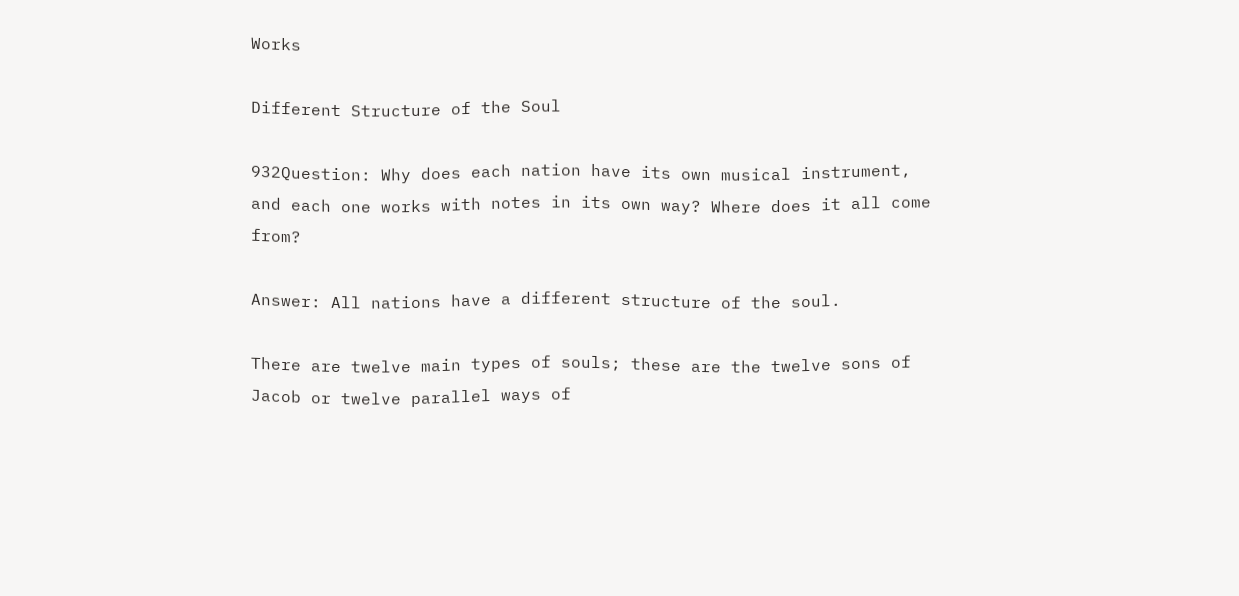Works

Different Structure of the Soul

932Question: Why does each nation have its own musical instrument, and each one works with notes in its own way? Where does it all come from?

Answer: All nations have a different structure of the soul.

There are twelve main types of souls; these are the twelve sons of Jacob or twelve parallel ways of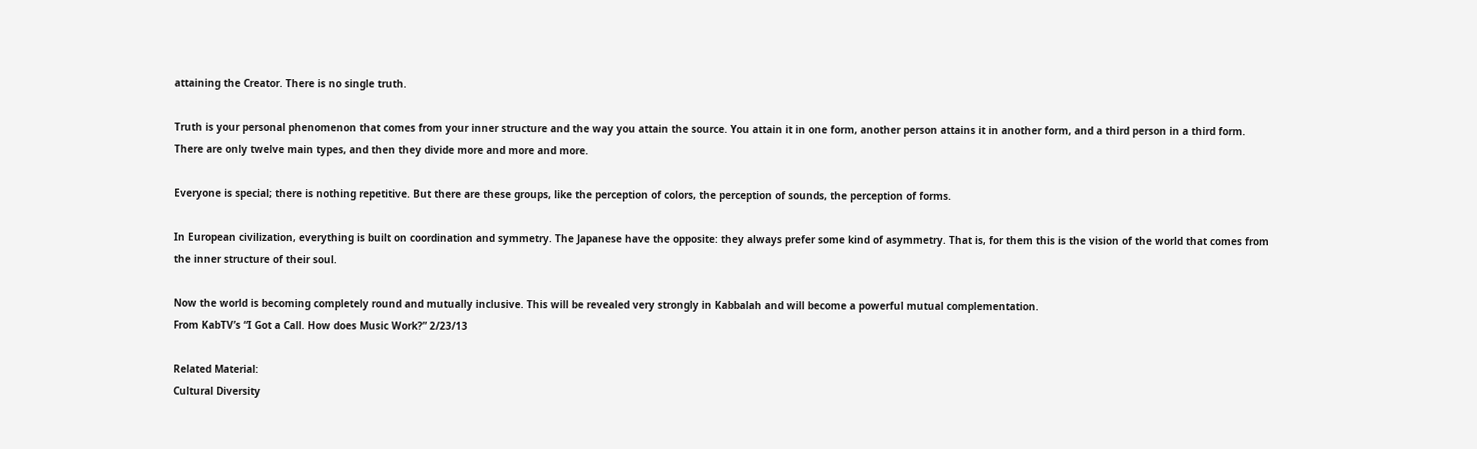attaining the Creator. There is no single truth.

Truth is your personal phenomenon that comes from your inner structure and the way you attain the source. You attain it in one form, another person attains it in another form, and a third person in a third form. There are only twelve main types, and then they divide more and more and more.

Everyone is special; there is nothing repetitive. But there are these groups, like the perception of colors, the perception of sounds, the perception of forms.

In European civilization, everything is built on coordination and symmetry. The Japanese have the opposite: they always prefer some kind of asymmetry. That is, for them this is the vision of the world that comes from the inner structure of their soul.

Now the world is becoming completely round and mutually inclusive. This will be revealed very strongly in Kabbalah and will become a powerful mutual complementation.
From KabTV’s “I Got a Call. How does Music Work?” 2/23/13

Related Material:
Cultural Diversity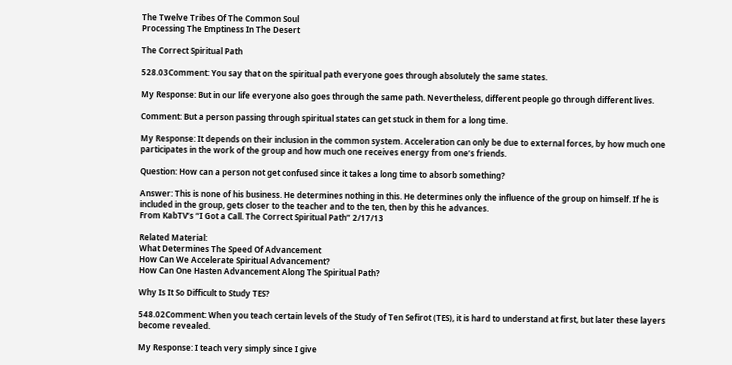The Twelve Tribes Of The Common Soul
Processing The Emptiness In The Desert

The Correct Spiritual Path

528.03Comment: You say that on the spiritual path everyone goes through absolutely the same states.

My Response: But in our life everyone also goes through the same path. Nevertheless, different people go through different lives.

Comment: But a person passing through spiritual states can get stuck in them for a long time.

My Response: It depends on their inclusion in the common system. Acceleration can only be due to external forces, by how much one participates in the work of the group and how much one receives energy from one’s friends.

Question: How can a person not get confused since it takes a long time to absorb something?

Answer: This is none of his business. He determines nothing in this. He determines only the influence of the group on himself. If he is included in the group, gets closer to the teacher and to the ten, then by this he advances.
From KabTV’s “I Got a Call. The Correct Spiritual Path” 2/17/13

Related Material:
What Determines The Speed Of Advancement
How Can We Accelerate Spiritual Advancement?
How Can One Hasten Advancement Along The Spiritual Path?

Why Is It So Difficult to Study TES?

548.02Comment: When you teach certain levels of the Study of Ten Sefirot (TES), it is hard to understand at first, but later these layers become revealed.

My Response: I teach very simply since I give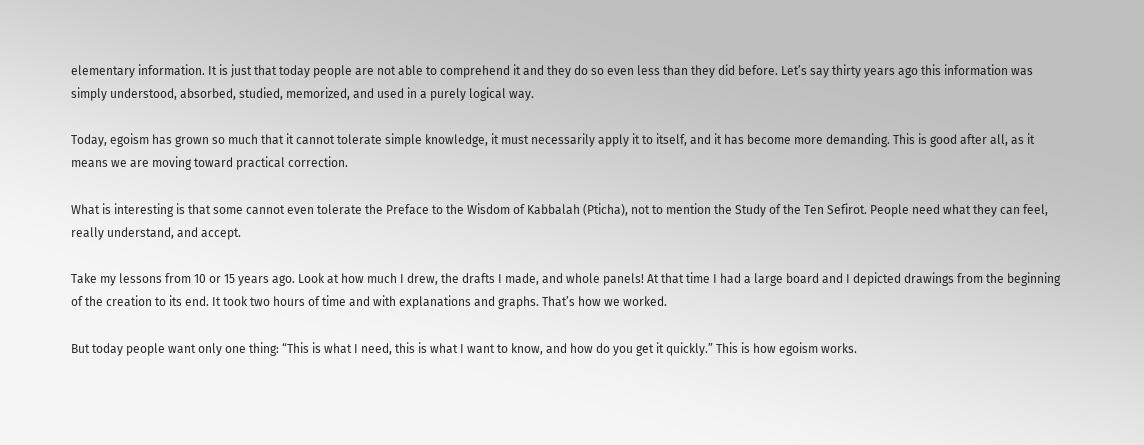elementary information. It is just that today people are not able to comprehend it and they do so even less than they did before. Let’s say thirty years ago this information was simply understood, absorbed, studied, memorized, and used in a purely logical way.

Today, egoism has grown so much that it cannot tolerate simple knowledge, it must necessarily apply it to itself, and it has become more demanding. This is good after all, as it means we are moving toward practical correction.

What is interesting is that some cannot even tolerate the Preface to the Wisdom of Kabbalah (Pticha), not to mention the Study of the Ten Sefirot. People need what they can feel, really understand, and accept.

Take my lessons from 10 or 15 years ago. Look at how much I drew, the drafts I made, and whole panels! At that time I had a large board and I depicted drawings from the beginning of the creation to its end. It took two hours of time and with explanations and graphs. That’s how we worked.

But today people want only one thing: “This is what I need, this is what I want to know, and how do you get it quickly.” This is how egoism works.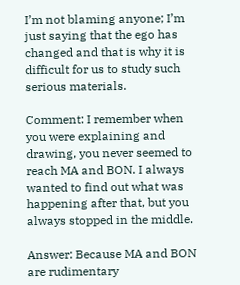I’m not blaming anyone; I’m just saying that the ego has changed and that is why it is difficult for us to study such serious materials.

Comment: I remember when you were explaining and drawing, you never seemed to reach MA and BON. I always wanted to find out what was happening after that, but you always stopped in the middle.

Answer: Because MA and BON are rudimentary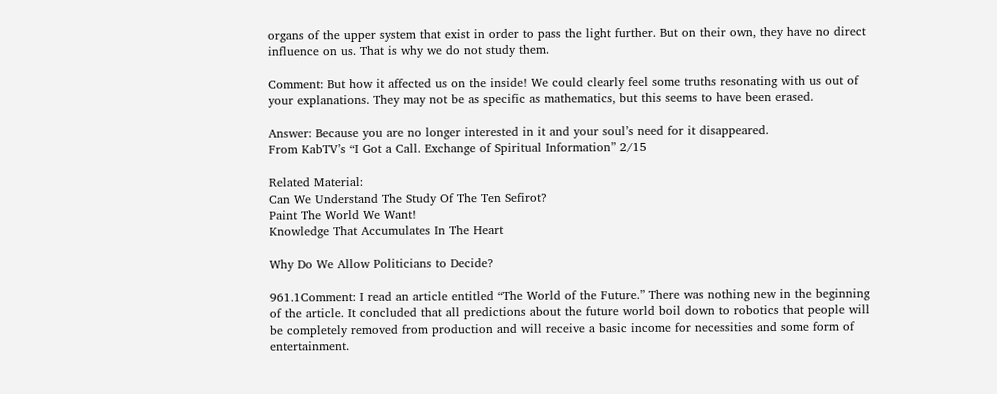organs of the upper system that exist in order to pass the light further. But on their own, they have no direct influence on us. That is why we do not study them.

Comment: But how it affected us on the inside! We could clearly feel some truths resonating with us out of your explanations. They may not be as specific as mathematics, but this seems to have been erased.

Answer: Because you are no longer interested in it and your soul’s need for it disappeared.
From KabTV’s “I Got a Call. Exchange of Spiritual Information” 2/15

Related Material:
Can We Understand The Study Of The Ten Sefirot?
Paint The World We Want!
Knowledge That Accumulates In The Heart

Why Do We Allow Politicians to Decide?

961.1Comment: I read an article entitled “The World of the Future.” There was nothing new in the beginning of the article. It concluded that all predictions about the future world boil down to robotics that people will be completely removed from production and will receive a basic income for necessities and some form of entertainment.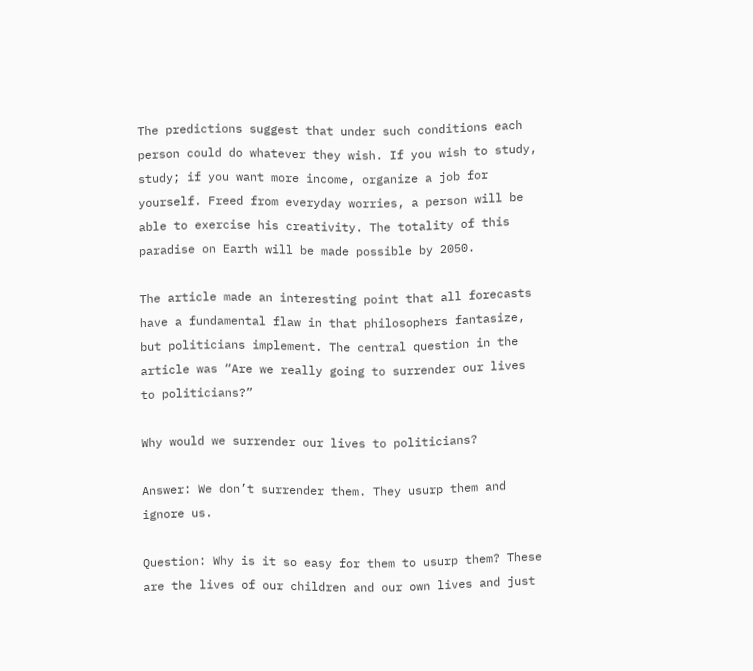The predictions suggest that under such conditions each person could do whatever they wish. If you wish to study, study; if you want more income, organize a job for yourself. Freed from everyday worries, a person will be able to exercise his creativity. The totality of this paradise on Earth will be made possible by 2050.

The article made an interesting point that all forecasts have a fundamental flaw in that philosophers fantasize, but politicians implement. The central question in the article was “Are we really going to surrender our lives to politicians?”

Why would we surrender our lives to politicians?

Answer: We don’t surrender them. They usurp them and ignore us.

Question: Why is it so easy for them to usurp them? These are the lives of our children and our own lives and just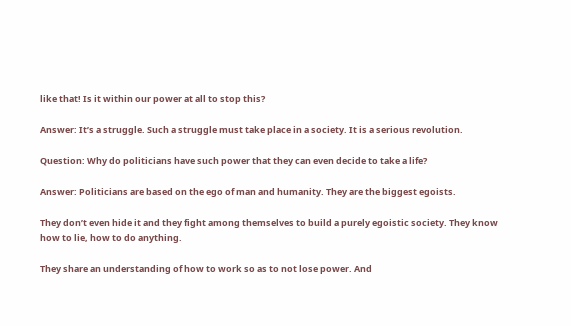like that! Is it within our power at all to stop this?

Answer: It’s a struggle. Such a struggle must take place in a society. It is a serious revolution.

Question: Why do politicians have such power that they can even decide to take a life?

Answer: Politicians are based on the ego of man and humanity. They are the biggest egoists.

They don’t even hide it and they fight among themselves to build a purely egoistic society. They know how to lie, how to do anything.

They share an understanding of how to work so as to not lose power. And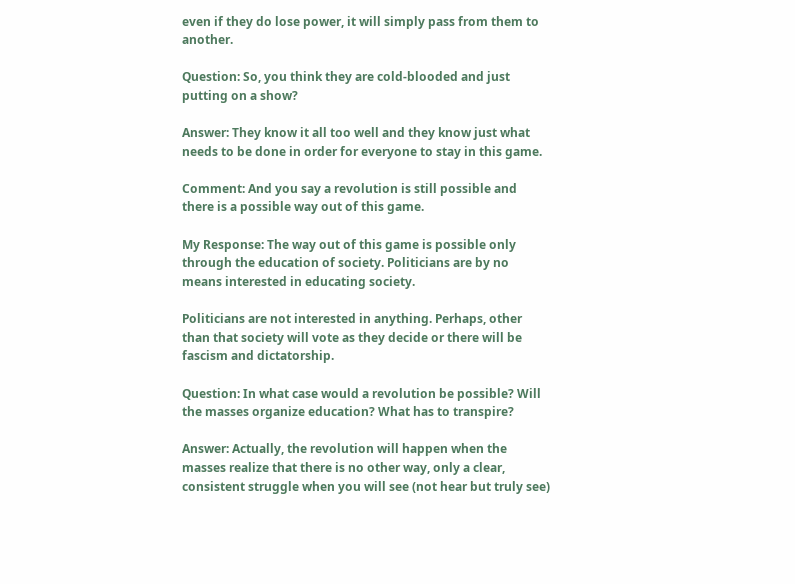even if they do lose power, it will simply pass from them to another.

Question: So, you think they are cold-blooded and just putting on a show?

Answer: They know it all too well and they know just what needs to be done in order for everyone to stay in this game.

Comment: And you say a revolution is still possible and there is a possible way out of this game.

My Response: The way out of this game is possible only through the education of society. Politicians are by no means interested in educating society.

Politicians are not interested in anything. Perhaps, other than that society will vote as they decide or there will be fascism and dictatorship.

Question: In what case would a revolution be possible? Will the masses organize education? What has to transpire?

Answer: Actually, the revolution will happen when the masses realize that there is no other way, only a clear, consistent struggle when you will see (not hear but truly see)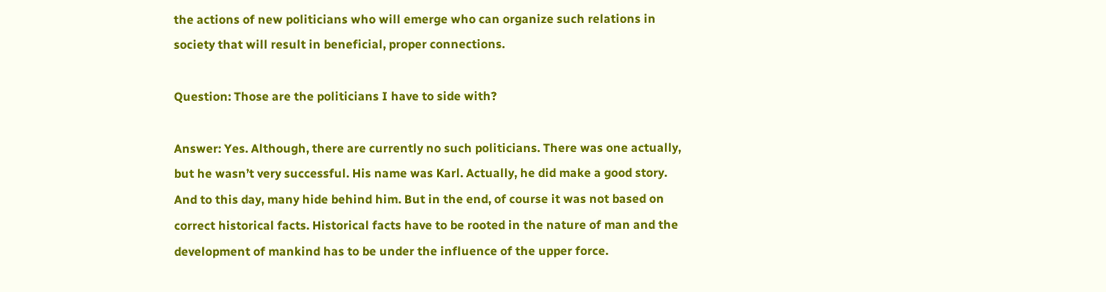the actions of new politicians who will emerge who can organize such relations in society that will result in beneficial, proper connections.

Question: Those are the politicians I have to side with?

Answer: Yes. Although, there are currently no such politicians. There was one actually, but he wasn’t very successful. His name was Karl. Actually, he did make a good story. And to this day, many hide behind him. But in the end, of course it was not based on correct historical facts. Historical facts have to be rooted in the nature of man and the development of mankind has to be under the influence of the upper force.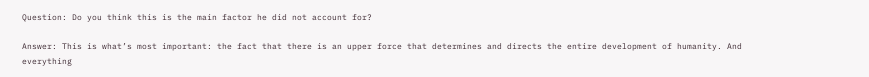Question: Do you think this is the main factor he did not account for?

Answer: This is what’s most important: the fact that there is an upper force that determines and directs the entire development of humanity. And everything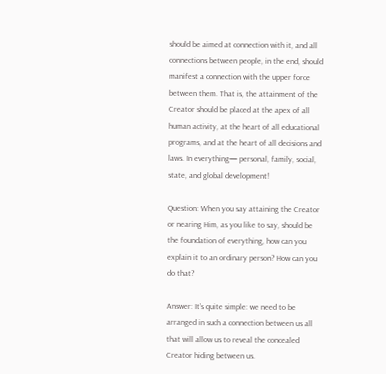should be aimed at connection with it, and all connections between people, in the end, should manifest a connection with the upper force between them. That is, the attainment of the Creator should be placed at the apex of all human activity, at the heart of all educational programs, and at the heart of all decisions and laws. In everything— personal, family, social, state, and global development!

Question: When you say attaining the Creator or nearing Him, as you like to say, should be the foundation of everything, how can you explain it to an ordinary person? How can you do that?

Answer: It’s quite simple: we need to be arranged in such a connection between us all that will allow us to reveal the concealed Creator hiding between us.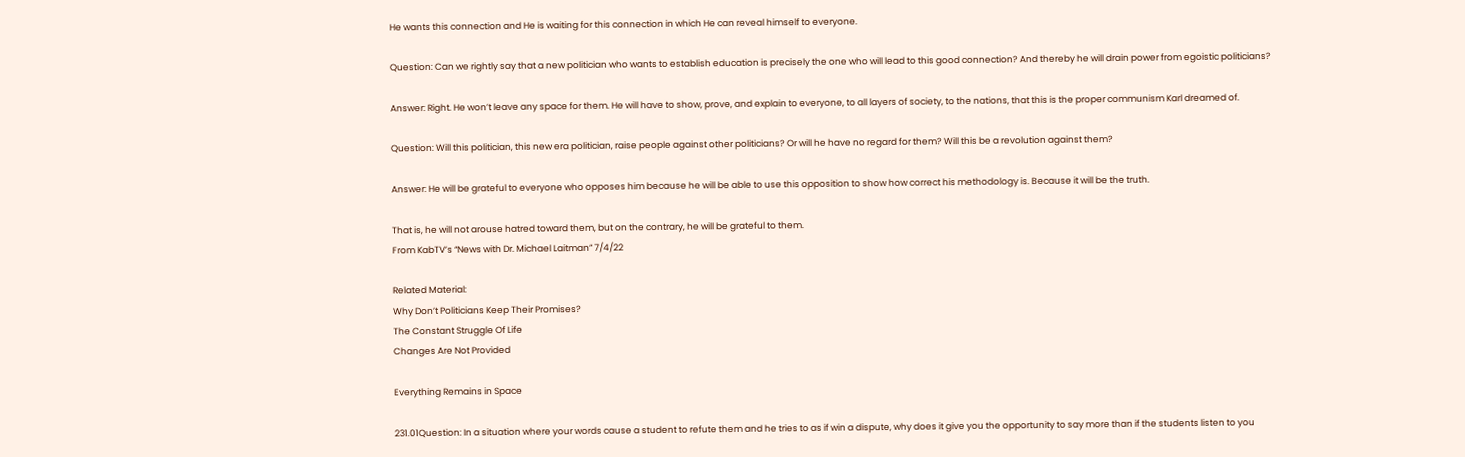He wants this connection and He is waiting for this connection in which He can reveal himself to everyone.

Question: Can we rightly say that a new politician who wants to establish education is precisely the one who will lead to this good connection? And thereby he will drain power from egoistic politicians?

Answer: Right. He won’t leave any space for them. He will have to show, prove, and explain to everyone, to all layers of society, to the nations, that this is the proper communism Karl dreamed of.

Question: Will this politician, this new era politician, raise people against other politicians? Or will he have no regard for them? Will this be a revolution against them?

Answer: He will be grateful to everyone who opposes him because he will be able to use this opposition to show how correct his methodology is. Because it will be the truth.

That is, he will not arouse hatred toward them, but on the contrary, he will be grateful to them.
From KabTV’s “News with Dr. Michael Laitman” 7/4/22

Related Material:
Why Don’t Politicians Keep Their Promises?
The Constant Struggle Of Life
Changes Are Not Provided

Everything Remains in Space

231.01Question: In a situation where your words cause a student to refute them and he tries to as if win a dispute, why does it give you the opportunity to say more than if the students listen to you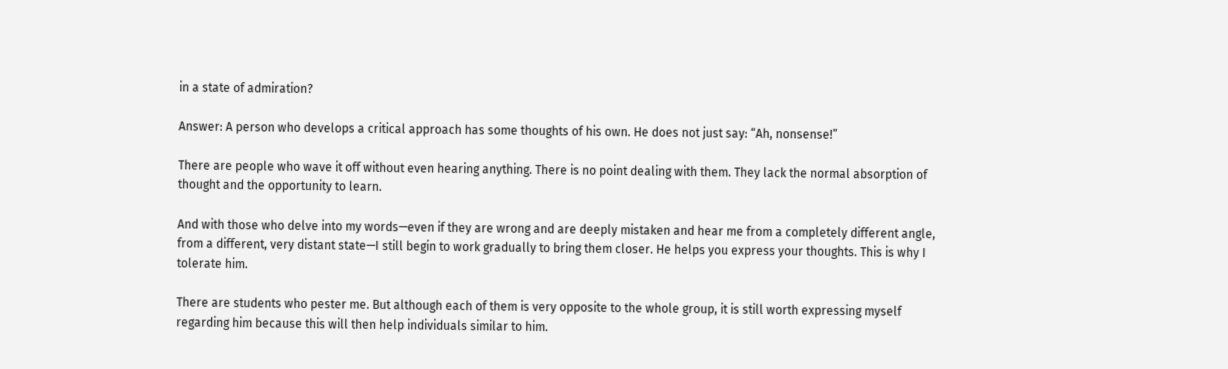in a state of admiration?

Answer: A person who develops a critical approach has some thoughts of his own. He does not just say: “Ah, nonsense!”

There are people who wave it off without even hearing anything. There is no point dealing with them. They lack the normal absorption of thought and the opportunity to learn.

And with those who delve into my words—even if they are wrong and are deeply mistaken and hear me from a completely different angle, from a different, very distant state—I still begin to work gradually to bring them closer. He helps you express your thoughts. This is why I tolerate him.

There are students who pester me. But although each of them is very opposite to the whole group, it is still worth expressing myself regarding him because this will then help individuals similar to him.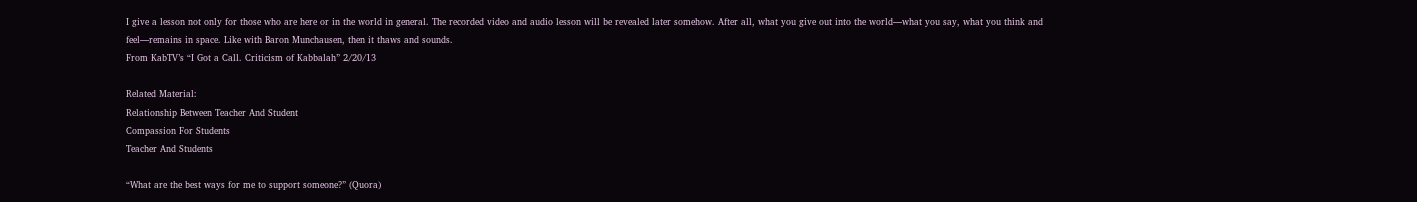I give a lesson not only for those who are here or in the world in general. The recorded video and audio lesson will be revealed later somehow. After all, what you give out into the world—what you say, what you think and feel—remains in space. Like with Baron Munchausen, then it thaws and sounds.
From KabTV’s “I Got a Call. Criticism of Kabbalah” 2/20/13

Related Material:
Relationship Between Teacher And Student
Compassion For Students
Teacher And Students

“What are the best ways for me to support someone?” (Quora)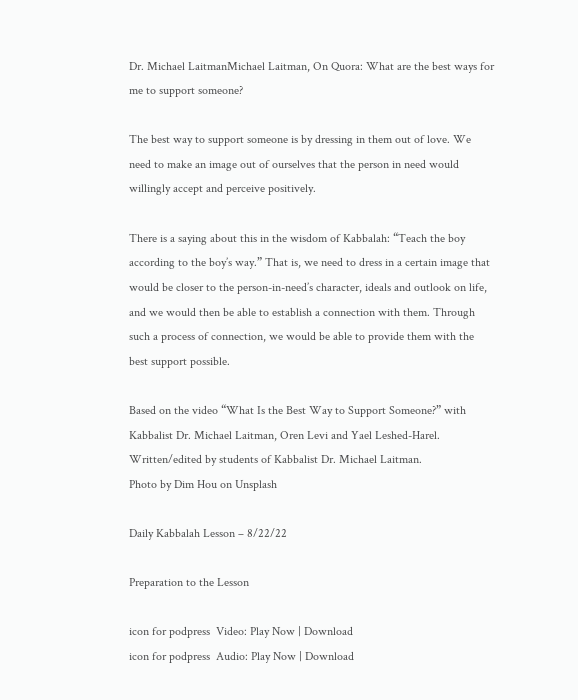Dr. Michael LaitmanMichael Laitman, On Quora: What are the best ways for me to support someone?

The best way to support someone is by dressing in them out of love. We need to make an image out of ourselves that the person in need would willingly accept and perceive positively.

There is a saying about this in the wisdom of Kabbalah: “Teach the boy according to the boy’s way.” That is, we need to dress in a certain image that would be closer to the person-in-need’s character, ideals and outlook on life, and we would then be able to establish a connection with them. Through such a process of connection, we would be able to provide them with the best support possible.

Based on the video “What Is the Best Way to Support Someone?” with Kabbalist Dr. Michael Laitman, Oren Levi and Yael Leshed-Harel. Written/edited by students of Kabbalist Dr. Michael Laitman.
Photo by Dim Hou on Unsplash

Daily Kabbalah Lesson – 8/22/22

Preparation to the Lesson

icon for podpress  Video: Play Now | Download
icon for podpress  Audio: Play Now | Download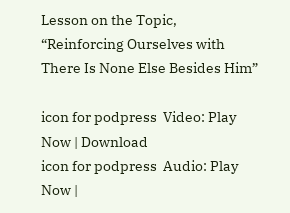Lesson on the Topic, “Reinforcing Ourselves with There Is None Else Besides Him”

icon for podpress  Video: Play Now | Download
icon for podpress  Audio: Play Now |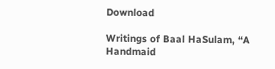Download

Writings of Baal HaSulam, “A Handmaid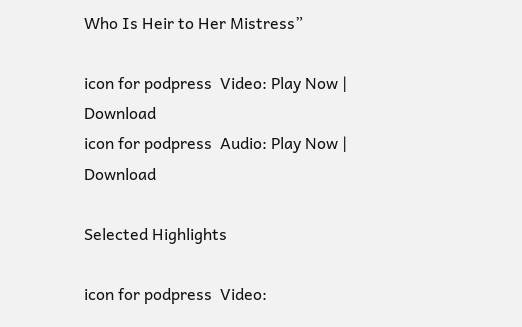Who Is Heir to Her Mistress”

icon for podpress  Video: Play Now | Download
icon for podpress  Audio: Play Now | Download

Selected Highlights

icon for podpress  Video: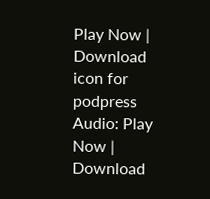Play Now | Download
icon for podpress  Audio: Play Now | Download